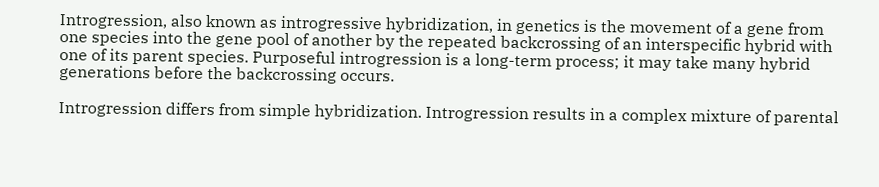Introgression, also known as introgressive hybridization, in genetics is the movement of a gene from one species into the gene pool of another by the repeated backcrossing of an interspecific hybrid with one of its parent species. Purposeful introgression is a long-term process; it may take many hybrid generations before the backcrossing occurs.

Introgression differs from simple hybridization. Introgression results in a complex mixture of parental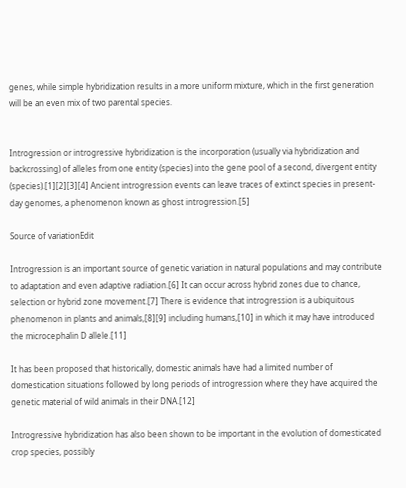genes, while simple hybridization results in a more uniform mixture, which in the first generation will be an even mix of two parental species.


Introgression or introgressive hybridization is the incorporation (usually via hybridization and backcrossing) of alleles from one entity (species) into the gene pool of a second, divergent entity (species).[1][2][3][4] Ancient introgression events can leave traces of extinct species in present‐day genomes, a phenomenon known as ghost introgression.[5]

Source of variationEdit

Introgression is an important source of genetic variation in natural populations and may contribute to adaptation and even adaptive radiation.[6] It can occur across hybrid zones due to chance, selection or hybrid zone movement.[7] There is evidence that introgression is a ubiquitous phenomenon in plants and animals,[8][9] including humans,[10] in which it may have introduced the microcephalin D allele.[11]

It has been proposed that historically, domestic animals have had a limited number of domestication situations followed by long periods of introgression where they have acquired the genetic material of wild animals in their DNA.[12]

Introgressive hybridization has also been shown to be important in the evolution of domesticated crop species, possibly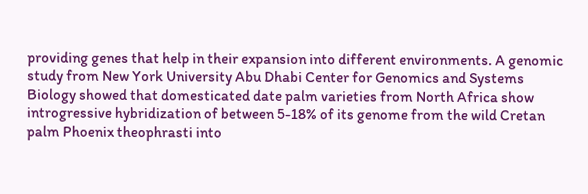providing genes that help in their expansion into different environments. A genomic study from New York University Abu Dhabi Center for Genomics and Systems Biology showed that domesticated date palm varieties from North Africa show introgressive hybridization of between 5-18% of its genome from the wild Cretan palm Phoenix theophrasti into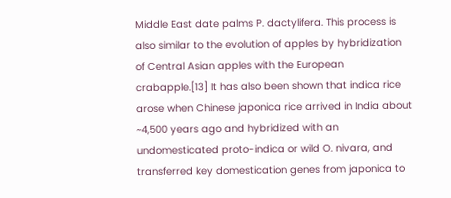Middle East date palms P. dactylifera. This process is also similar to the evolution of apples by hybridization of Central Asian apples with the European crabapple.[13] It has also been shown that indica rice arose when Chinese japonica rice arrived in India about ~4,500 years ago and hybridized with an undomesticated proto-indica or wild O. nivara, and transferred key domestication genes from japonica to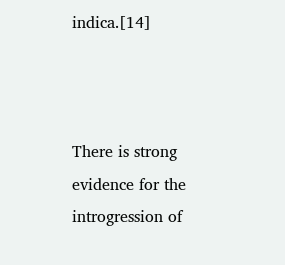indica.[14]



There is strong evidence for the introgression of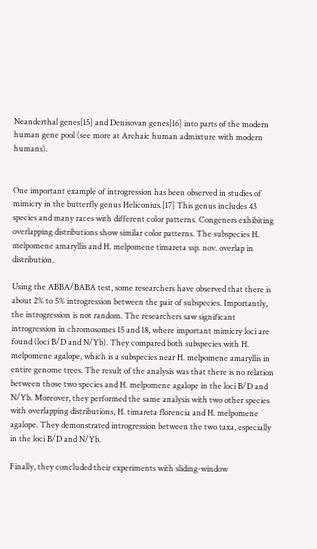Neanderthal genes[15] and Denisovan genes[16] into parts of the modern human gene pool (see more at Archaic human admixture with modern humans).


One important example of introgression has been observed in studies of mimicry in the butterfly genus Heliconius.[17] This genus includes 43 species and many races with different color patterns. Congeners exhibiting overlapping distributions show similar color patterns. The subspecies H. melpomene amaryllis and H. melpomene timareta ssp. nov. overlap in distribution.

Using the ABBA/BABA test, some researchers have observed that there is about 2% to 5% introgression between the pair of subspecies. Importantly, the introgression is not random. The researchers saw significant introgression in chromosomes 15 and 18, where important mimicry loci are found (loci B/D and N/Yb). They compared both subspecies with H. melpomene agalope, which is a subspecies near H. melpomene amaryllis in entire genome trees. The result of the analysis was that there is no relation between those two species and H. melpomene agalope in the loci B/D and N/Yb. Moreover, they performed the same analysis with two other species with overlapping distributions, H. timareta florencia and H. melpomene agalope. They demonstrated introgression between the two taxa, especially in the loci B/D and N/Yb.

Finally, they concluded their experiments with sliding-window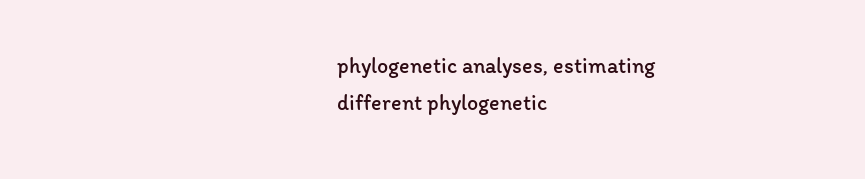phylogenetic analyses, estimating different phylogenetic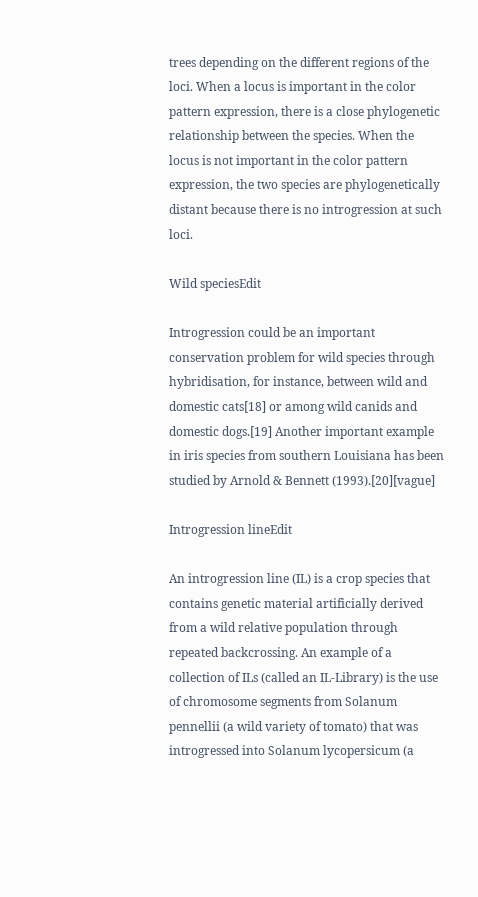trees depending on the different regions of the loci. When a locus is important in the color pattern expression, there is a close phylogenetic relationship between the species. When the locus is not important in the color pattern expression, the two species are phylogenetically distant because there is no introgression at such loci.

Wild speciesEdit

Introgression could be an important conservation problem for wild species through hybridisation, for instance, between wild and domestic cats[18] or among wild canids and domestic dogs.[19] Another important example in iris species from southern Louisiana has been studied by Arnold & Bennett (1993).[20][vague]

Introgression lineEdit

An introgression line (IL) is a crop species that contains genetic material artificially derived from a wild relative population through repeated backcrossing. An example of a collection of ILs (called an IL-Library) is the use of chromosome segments from Solanum pennellii (a wild variety of tomato) that was introgressed into Solanum lycopersicum (a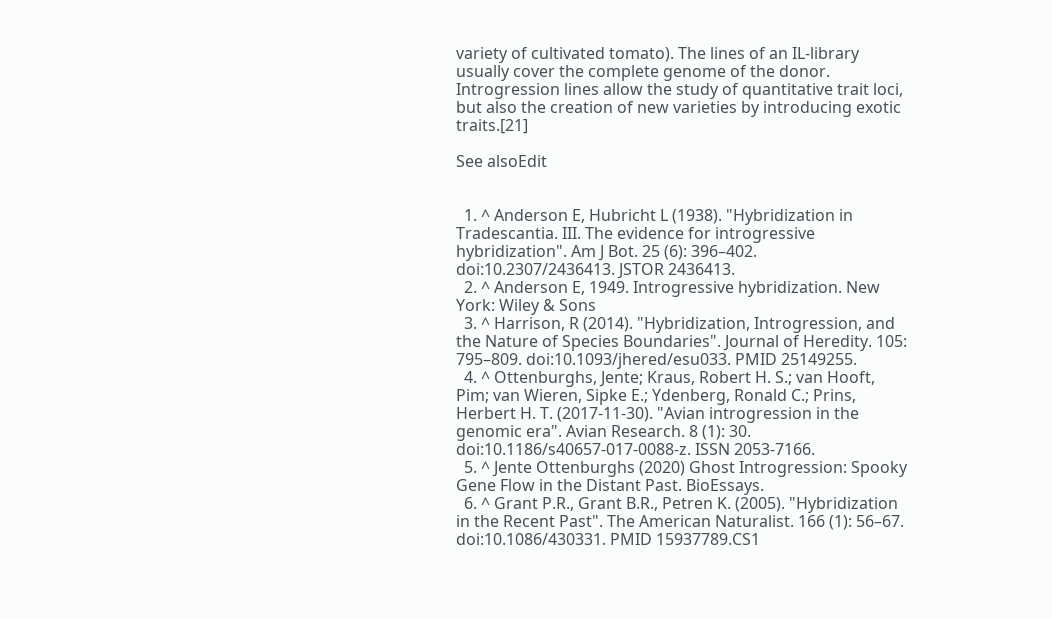variety of cultivated tomato). The lines of an IL-library usually cover the complete genome of the donor. Introgression lines allow the study of quantitative trait loci, but also the creation of new varieties by introducing exotic traits.[21]

See alsoEdit


  1. ^ Anderson E, Hubricht L (1938). "Hybridization in Tradescantia. III. The evidence for introgressive hybridization". Am J Bot. 25 (6): 396–402. doi:10.2307/2436413. JSTOR 2436413.
  2. ^ Anderson E, 1949. Introgressive hybridization. New York: Wiley & Sons
  3. ^ Harrison, R (2014). "Hybridization, Introgression, and the Nature of Species Boundaries". Journal of Heredity. 105: 795–809. doi:10.1093/jhered/esu033. PMID 25149255.
  4. ^ Ottenburghs, Jente; Kraus, Robert H. S.; van Hooft, Pim; van Wieren, Sipke E.; Ydenberg, Ronald C.; Prins, Herbert H. T. (2017-11-30). "Avian introgression in the genomic era". Avian Research. 8 (1): 30. doi:10.1186/s40657-017-0088-z. ISSN 2053-7166.
  5. ^ Jente Ottenburghs (2020) Ghost Introgression: Spooky Gene Flow in the Distant Past. BioEssays.
  6. ^ Grant P.R., Grant B.R., Petren K. (2005). "Hybridization in the Recent Past". The American Naturalist. 166 (1): 56–67. doi:10.1086/430331. PMID 15937789.CS1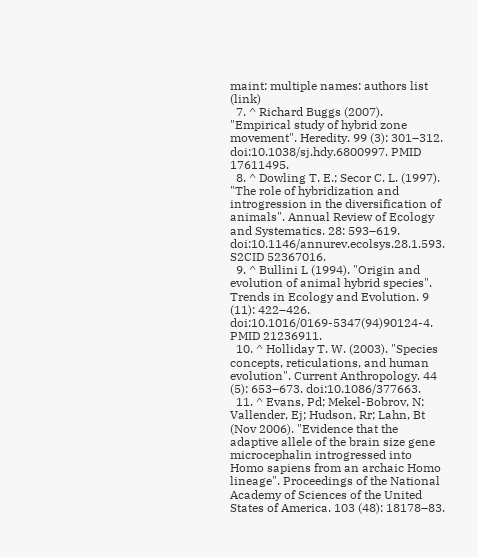maint: multiple names: authors list (link)
  7. ^ Richard Buggs (2007). "Empirical study of hybrid zone movement". Heredity. 99 (3): 301–312. doi:10.1038/sj.hdy.6800997. PMID 17611495.
  8. ^ Dowling T. E.; Secor C. L. (1997). "The role of hybridization and introgression in the diversification of animals". Annual Review of Ecology and Systematics. 28: 593–619. doi:10.1146/annurev.ecolsys.28.1.593. S2CID 52367016.
  9. ^ Bullini L (1994). "Origin and evolution of animal hybrid species". Trends in Ecology and Evolution. 9 (11): 422–426. doi:10.1016/0169-5347(94)90124-4. PMID 21236911.
  10. ^ Holliday T. W. (2003). "Species concepts, reticulations, and human evolution". Current Anthropology. 44 (5): 653–673. doi:10.1086/377663.
  11. ^ Evans, Pd; Mekel-Bobrov, N; Vallender, Ej; Hudson, Rr; Lahn, Bt (Nov 2006). "Evidence that the adaptive allele of the brain size gene microcephalin introgressed into Homo sapiens from an archaic Homo lineage". Proceedings of the National Academy of Sciences of the United States of America. 103 (48): 18178–83.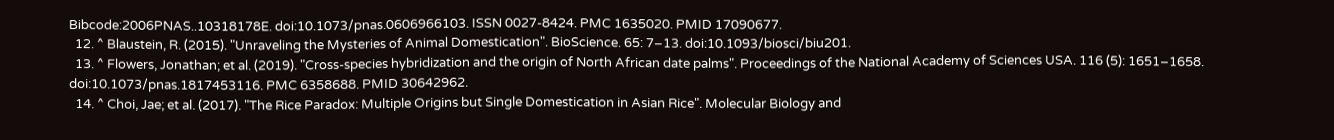Bibcode:2006PNAS..10318178E. doi:10.1073/pnas.0606966103. ISSN 0027-8424. PMC 1635020. PMID 17090677.
  12. ^ Blaustein, R. (2015). "Unraveling the Mysteries of Animal Domestication". BioScience. 65: 7–13. doi:10.1093/biosci/biu201.
  13. ^ Flowers, Jonathan; et al. (2019). "Cross-species hybridization and the origin of North African date palms". Proceedings of the National Academy of Sciences USA. 116 (5): 1651–1658. doi:10.1073/pnas.1817453116. PMC 6358688. PMID 30642962.
  14. ^ Choi, Jae; et al. (2017). "The Rice Paradox: Multiple Origins but Single Domestication in Asian Rice". Molecular Biology and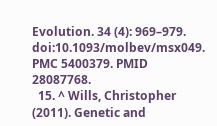Evolution. 34 (4): 969–979. doi:10.1093/molbev/msx049. PMC 5400379. PMID 28087768.
  15. ^ Wills, Christopher (2011). Genetic and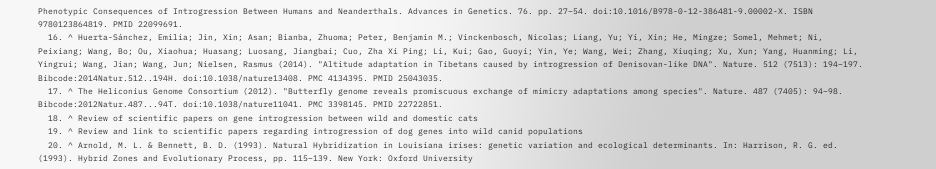Phenotypic Consequences of Introgression Between Humans and Neanderthals. Advances in Genetics. 76. pp. 27–54. doi:10.1016/B978-0-12-386481-9.00002-X. ISBN 9780123864819. PMID 22099691.
  16. ^ Huerta-Sánchez, Emilia; Jin, Xin; Asan; Bianba, Zhuoma; Peter, Benjamin M.; Vinckenbosch, Nicolas; Liang, Yu; Yi, Xin; He, Mingze; Somel, Mehmet; Ni, Peixiang; Wang, Bo; Ou, Xiaohua; Huasang; Luosang, Jiangbai; Cuo, Zha Xi Ping; Li, Kui; Gao, Guoyi; Yin, Ye; Wang, Wei; Zhang, Xiuqing; Xu, Xun; Yang, Huanming; Li, Yingrui; Wang, Jian; Wang, Jun; Nielsen, Rasmus (2014). "Altitude adaptation in Tibetans caused by introgression of Denisovan-like DNA". Nature. 512 (7513): 194–197. Bibcode:2014Natur.512..194H. doi:10.1038/nature13408. PMC 4134395. PMID 25043035.
  17. ^ The Heliconius Genome Consortium (2012). "Butterfly genome reveals promiscuous exchange of mimicry adaptations among species". Nature. 487 (7405): 94–98. Bibcode:2012Natur.487...94T. doi:10.1038/nature11041. PMC 3398145. PMID 22722851.
  18. ^ Review of scientific papers on gene introgression between wild and domestic cats
  19. ^ Review and link to scientific papers regarding introgression of dog genes into wild canid populations
  20. ^ Arnold, M. L. & Bennett, B. D. (1993). Natural Hybridization in Louisiana irises: genetic variation and ecological determinants. In: Harrison, R. G. ed. (1993). Hybrid Zones and Evolutionary Process, pp. 115–139. New York: Oxford University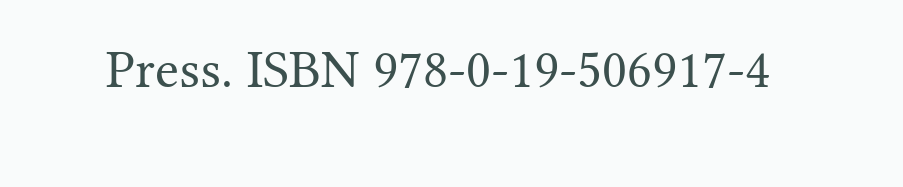Press. ISBN 978-0-19-506917-4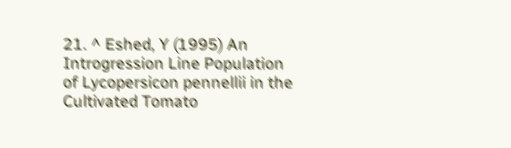21. ^ Eshed, Y (1995) An Introgression Line Population of Lycopersicon pennellii in the Cultivated Tomato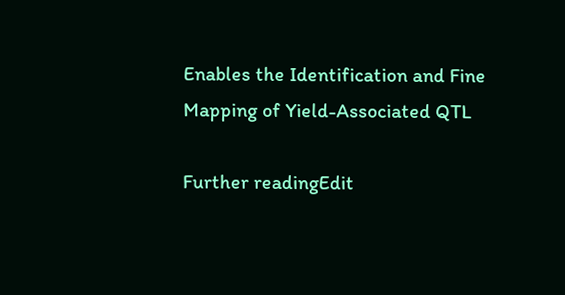Enables the Identification and Fine Mapping of Yield-Associated QTL

Further readingEdit